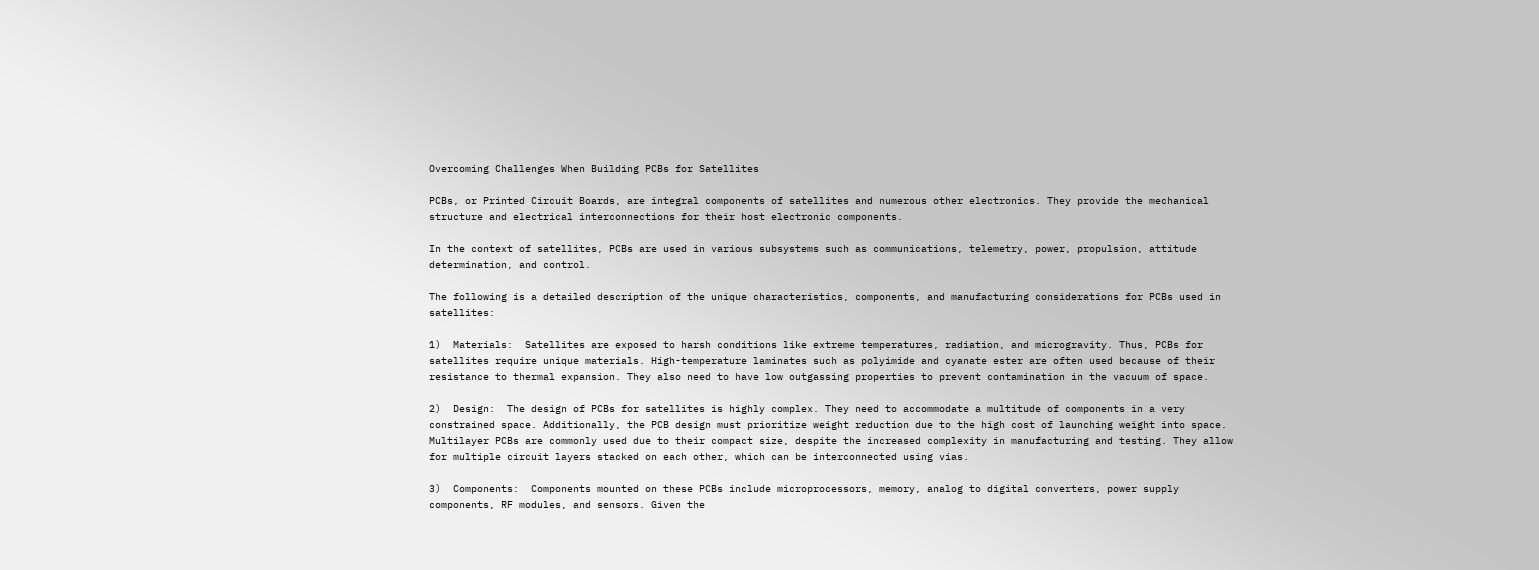Overcoming Challenges When Building PCBs for Satellites

PCBs, or Printed Circuit Boards, are integral components of satellites and numerous other electronics. They provide the mechanical structure and electrical interconnections for their host electronic components.

In the context of satellites, PCBs are used in various subsystems such as communications, telemetry, power, propulsion, attitude determination, and control.

The following is a detailed description of the unique characteristics, components, and manufacturing considerations for PCBs used in satellites:

1)  Materials:  Satellites are exposed to harsh conditions like extreme temperatures, radiation, and microgravity. Thus, PCBs for satellites require unique materials. High-temperature laminates such as polyimide and cyanate ester are often used because of their resistance to thermal expansion. They also need to have low outgassing properties to prevent contamination in the vacuum of space.

2)  Design:  The design of PCBs for satellites is highly complex. They need to accommodate a multitude of components in a very constrained space. Additionally, the PCB design must prioritize weight reduction due to the high cost of launching weight into space. Multilayer PCBs are commonly used due to their compact size, despite the increased complexity in manufacturing and testing. They allow for multiple circuit layers stacked on each other, which can be interconnected using vias.

3)  Components:  Components mounted on these PCBs include microprocessors, memory, analog to digital converters, power supply components, RF modules, and sensors. Given the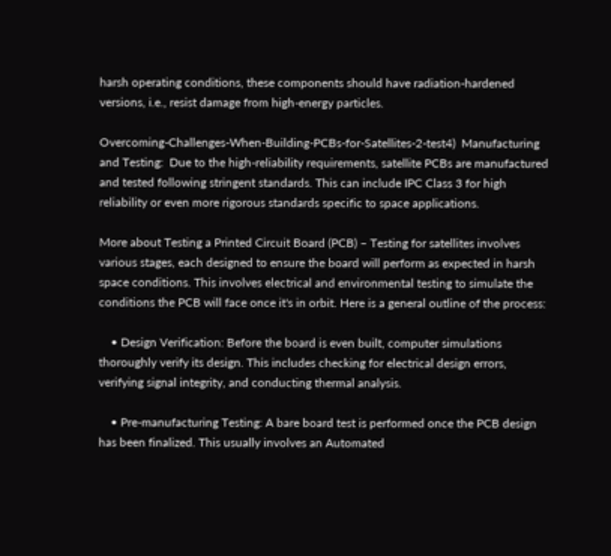harsh operating conditions, these components should have radiation-hardened versions, i.e., resist damage from high-energy particles.

Overcoming-Challenges-When-Building-PCBs-for-Satellites-2-test4)  Manufacturing and Testing:  Due to the high-reliability requirements, satellite PCBs are manufactured and tested following stringent standards. This can include IPC Class 3 for high reliability or even more rigorous standards specific to space applications.

More about Testing a Printed Circuit Board (PCB) – Testing for satellites involves various stages, each designed to ensure the board will perform as expected in harsh space conditions. This involves electrical and environmental testing to simulate the conditions the PCB will face once it's in orbit. Here is a general outline of the process:

    • Design Verification: Before the board is even built, computer simulations thoroughly verify its design. This includes checking for electrical design errors, verifying signal integrity, and conducting thermal analysis.

    • Pre-manufacturing Testing: A bare board test is performed once the PCB design has been finalized. This usually involves an Automated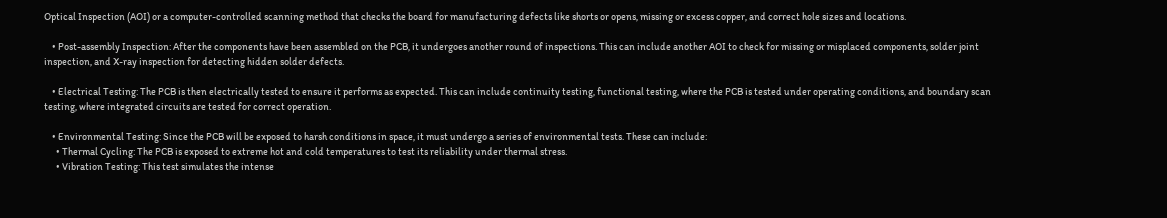Optical Inspection (AOI) or a computer-controlled scanning method that checks the board for manufacturing defects like shorts or opens, missing or excess copper, and correct hole sizes and locations.

    • Post-assembly Inspection: After the components have been assembled on the PCB, it undergoes another round of inspections. This can include another AOI to check for missing or misplaced components, solder joint inspection, and X-ray inspection for detecting hidden solder defects.

    • Electrical Testing: The PCB is then electrically tested to ensure it performs as expected. This can include continuity testing, functional testing, where the PCB is tested under operating conditions, and boundary scan testing, where integrated circuits are tested for correct operation.

    • Environmental Testing: Since the PCB will be exposed to harsh conditions in space, it must undergo a series of environmental tests. These can include:
      • Thermal Cycling: The PCB is exposed to extreme hot and cold temperatures to test its reliability under thermal stress.
      • Vibration Testing: This test simulates the intense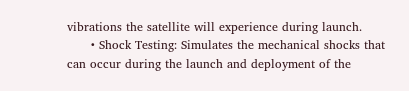vibrations the satellite will experience during launch.
      • Shock Testing: Simulates the mechanical shocks that can occur during the launch and deployment of the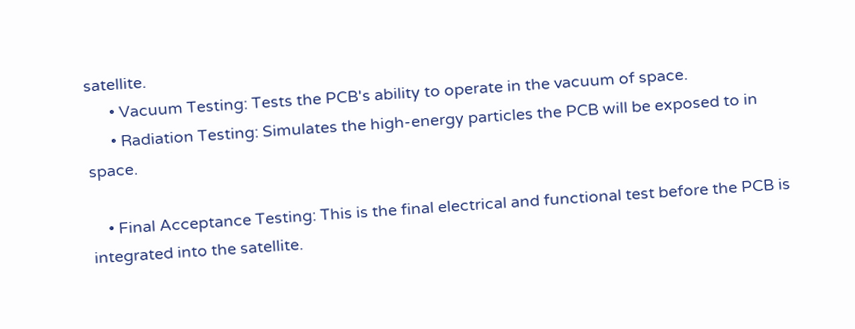satellite.
      • Vacuum Testing: Tests the PCB's ability to operate in the vacuum of space.
      • Radiation Testing: Simulates the high-energy particles the PCB will be exposed to in space.

    • Final Acceptance Testing: This is the final electrical and functional test before the PCB is integrated into the satellite.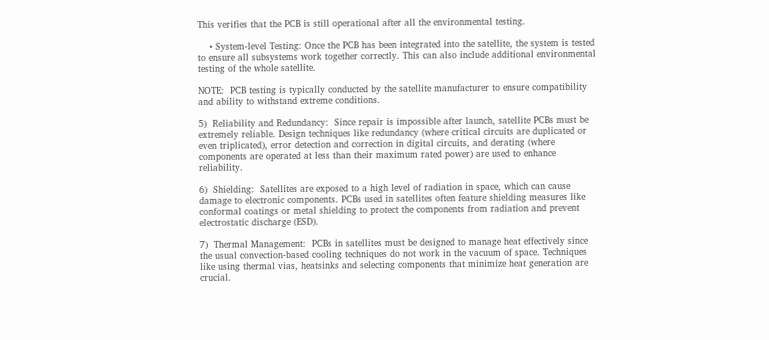This verifies that the PCB is still operational after all the environmental testing.

    • System-level Testing: Once the PCB has been integrated into the satellite, the system is tested to ensure all subsystems work together correctly. This can also include additional environmental testing of the whole satellite.

NOTE:  PCB testing is typically conducted by the satellite manufacturer to ensure compatibility and ability to withstand extreme conditions.

5)  Reliability and Redundancy:  Since repair is impossible after launch, satellite PCBs must be extremely reliable. Design techniques like redundancy (where critical circuits are duplicated or even triplicated), error detection and correction in digital circuits, and derating (where components are operated at less than their maximum rated power) are used to enhance reliability.

6)  Shielding:  Satellites are exposed to a high level of radiation in space, which can cause damage to electronic components. PCBs used in satellites often feature shielding measures like conformal coatings or metal shielding to protect the components from radiation and prevent electrostatic discharge (ESD).

7)  Thermal Management:  PCBs in satellites must be designed to manage heat effectively since the usual convection-based cooling techniques do not work in the vacuum of space. Techniques like using thermal vias, heatsinks and selecting components that minimize heat generation are crucial.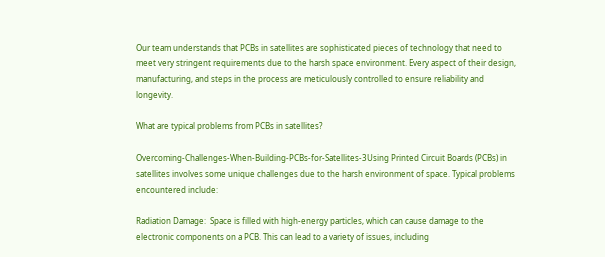Our team understands that PCBs in satellites are sophisticated pieces of technology that need to meet very stringent requirements due to the harsh space environment. Every aspect of their design, manufacturing, and steps in the process are meticulously controlled to ensure reliability and longevity.

What are typical problems from PCBs in satellites?

Overcoming-Challenges-When-Building-PCBs-for-Satellites-3Using Printed Circuit Boards (PCBs) in satellites involves some unique challenges due to the harsh environment of space. Typical problems encountered include:

Radiation Damage:  Space is filled with high-energy particles, which can cause damage to the electronic components on a PCB. This can lead to a variety of issues, including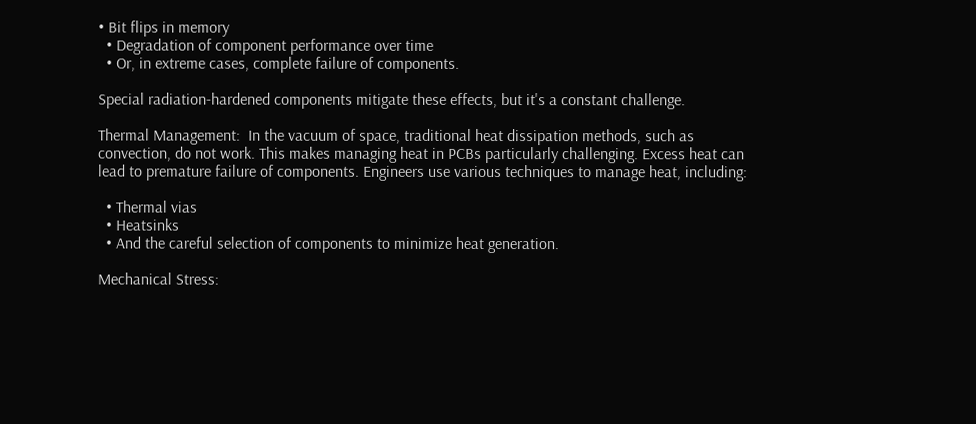• Bit flips in memory
  • Degradation of component performance over time
  • Or, in extreme cases, complete failure of components.

Special radiation-hardened components mitigate these effects, but it's a constant challenge.

Thermal Management:  In the vacuum of space, traditional heat dissipation methods, such as convection, do not work. This makes managing heat in PCBs particularly challenging. Excess heat can lead to premature failure of components. Engineers use various techniques to manage heat, including:

  • Thermal vias
  • Heatsinks
  • And the careful selection of components to minimize heat generation.

Mechanical Stress: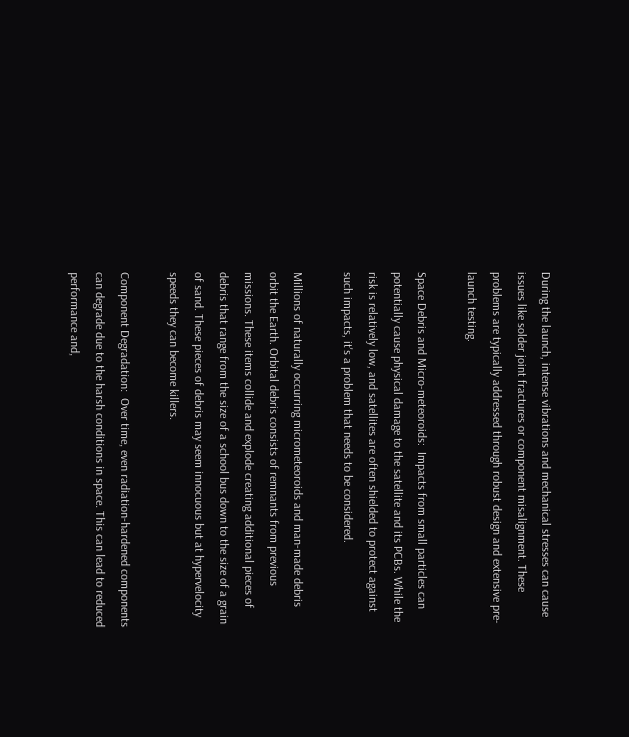During the launch, intense vibrations and mechanical stresses can cause issues like solder joint fractures or component misalignment. These problems are typically addressed through robust design and extensive pre-launch testing.

Space Debris and Micro-meteoroids:  Impacts from small particles can potentially cause physical damage to the satellite and its PCBs. While the risk is relatively low, and satellites are often shielded to protect against such impacts, it's a problem that needs to be considered.

Millions of naturally occurring micrometeoroids and man-made debris orbit the Earth. Orbital debris consists of remnants from previous missions. These items collide and explode creating additional pieces of debris that range from the size of a school bus down to the size of a grain of sand. These pieces of debris may seem innocuous but at hypervelocity speeds they can become killers.

Component Degradation:  Over time, even radiation-hardened components can degrade due to the harsh conditions in space. This can lead to reduced performance and,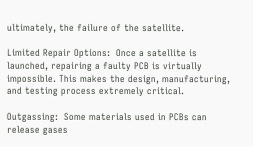ultimately, the failure of the satellite.

Limited Repair Options:  Once a satellite is launched, repairing a faulty PCB is virtually impossible. This makes the design, manufacturing, and testing process extremely critical.

Outgassing:  Some materials used in PCBs can release gases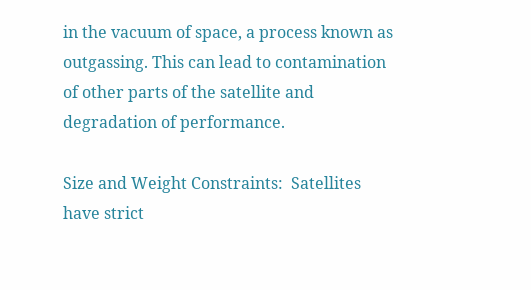in the vacuum of space, a process known as outgassing. This can lead to contamination of other parts of the satellite and degradation of performance.

Size and Weight Constraints:  Satellites have strict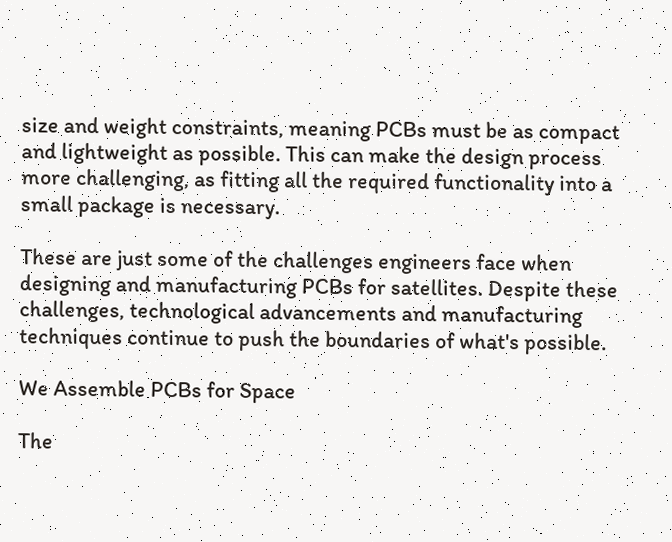size and weight constraints, meaning PCBs must be as compact and lightweight as possible. This can make the design process more challenging, as fitting all the required functionality into a small package is necessary.

These are just some of the challenges engineers face when designing and manufacturing PCBs for satellites. Despite these challenges, technological advancements and manufacturing techniques continue to push the boundaries of what's possible.

We Assemble PCBs for Space

The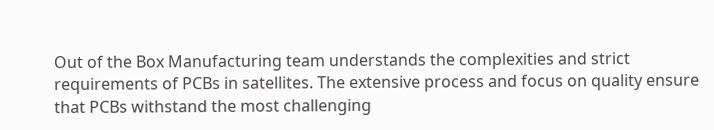Out of the Box Manufacturing team understands the complexities and strict requirements of PCBs in satellites. The extensive process and focus on quality ensure that PCBs withstand the most challenging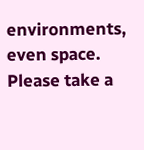environments, even space. Please take a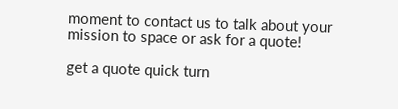moment to contact us to talk about your mission to space or ask for a quote!

get a quote quick turn